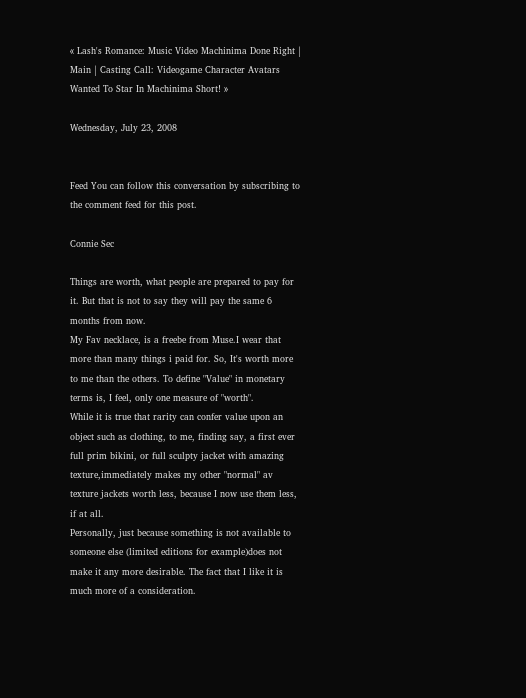« Lash's Romance: Music Video Machinima Done Right | Main | Casting Call: Videogame Character Avatars Wanted To Star In Machinima Short! »

Wednesday, July 23, 2008


Feed You can follow this conversation by subscribing to the comment feed for this post.

Connie Sec

Things are worth, what people are prepared to pay for it. But that is not to say they will pay the same 6 months from now.
My Fav necklace, is a freebe from Muse.I wear that more than many things i paid for. So, It's worth more to me than the others. To define "Value" in monetary terms is, I feel, only one measure of "worth".
While it is true that rarity can confer value upon an object such as clothing, to me, finding say, a first ever full prim bikini, or full sculpty jacket with amazing texture,immediately makes my other "normal" av texture jackets worth less, because I now use them less, if at all.
Personally, just because something is not available to someone else (limited editions for example)does not make it any more desirable. The fact that I like it is much more of a consideration.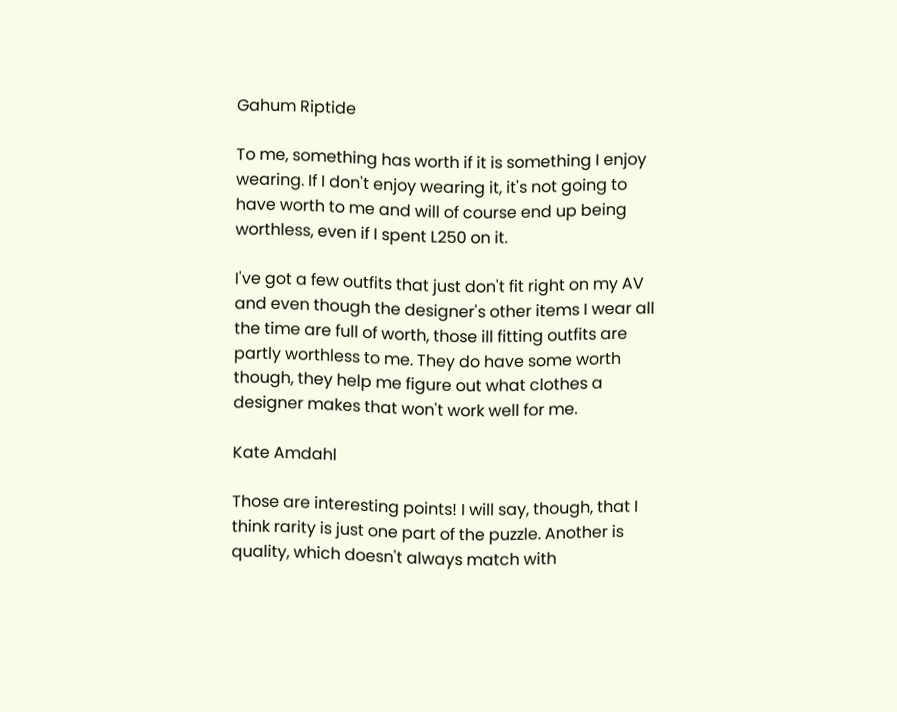Gahum Riptide

To me, something has worth if it is something I enjoy wearing. If I don't enjoy wearing it, it's not going to have worth to me and will of course end up being worthless, even if I spent L250 on it.

I've got a few outfits that just don't fit right on my AV and even though the designer's other items I wear all the time are full of worth, those ill fitting outfits are partly worthless to me. They do have some worth though, they help me figure out what clothes a designer makes that won't work well for me.

Kate Amdahl

Those are interesting points! I will say, though, that I think rarity is just one part of the puzzle. Another is quality, which doesn't always match with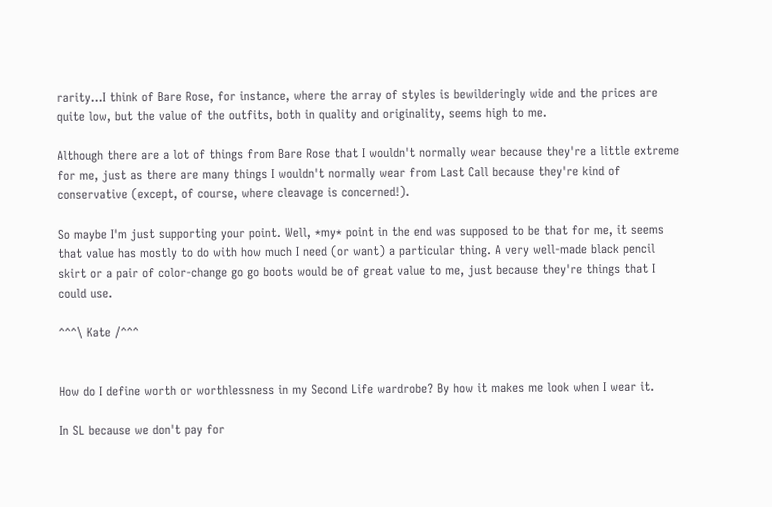rarity...I think of Bare Rose, for instance, where the array of styles is bewilderingly wide and the prices are quite low, but the value of the outfits, both in quality and originality, seems high to me.

Although there are a lot of things from Bare Rose that I wouldn't normally wear because they're a little extreme for me, just as there are many things I wouldn't normally wear from Last Call because they're kind of conservative (except, of course, where cleavage is concerned!).

So maybe I'm just supporting your point. Well, *my* point in the end was supposed to be that for me, it seems that value has mostly to do with how much I need (or want) a particular thing. A very well-made black pencil skirt or a pair of color-change go go boots would be of great value to me, just because they're things that I could use.

^^^\ Kate /^^^


How do I define worth or worthlessness in my Second Life wardrobe? By how it makes me look when I wear it.

In SL because we don't pay for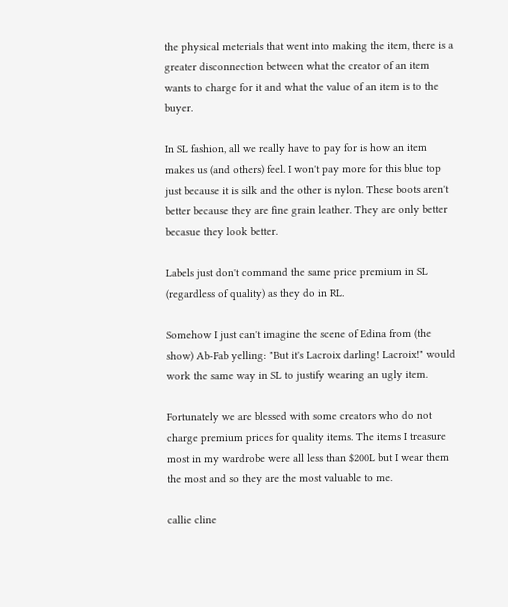the physical meterials that went into making the item, there is a greater disconnection between what the creator of an item wants to charge for it and what the value of an item is to the buyer.

In SL fashion, all we really have to pay for is how an item makes us (and others) feel. I won't pay more for this blue top just because it is silk and the other is nylon. These boots aren't better because they are fine grain leather. They are only better becasue they look better.

Labels just don't command the same price premium in SL (regardless of quality) as they do in RL.

Somehow I just can't imagine the scene of Edina from (the show) Ab-Fab yelling: "But it's Lacroix darling! Lacroix!" would work the same way in SL to justify wearing an ugly item.

Fortunately we are blessed with some creators who do not charge premium prices for quality items. The items I treasure most in my wardrobe were all less than $200L but I wear them the most and so they are the most valuable to me.

callie cline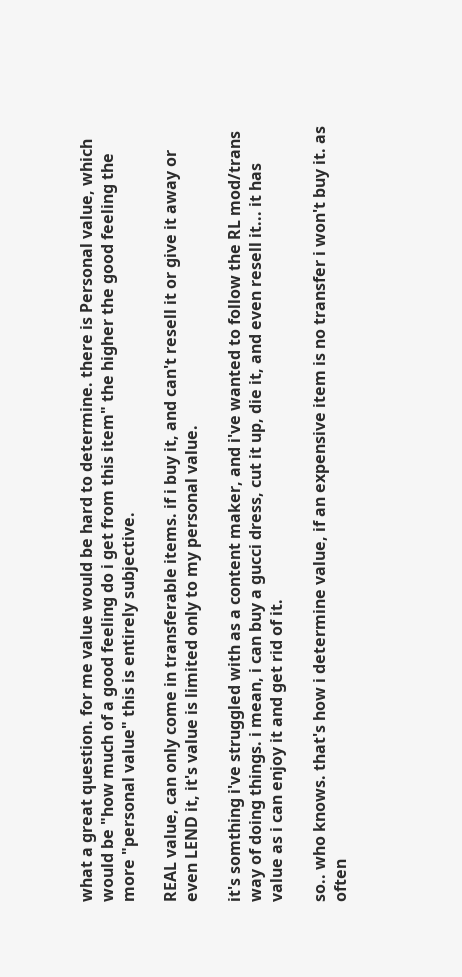what a great question. for me value would be hard to determine. there is Personal value, which would be "how much of a good feeling do i get from this item" the higher the good feeling the more "personal value" this is entirely subjective.

REAL value, can only come in transferable items. if i buy it, and can't resell it or give it away or even LEND it, it's value is limited only to my personal value.

it's somthing i've struggled with as a content maker, and i've wanted to follow the RL mod/trans way of doing things. i mean, i can buy a gucci dress, cut it up, die it, and even resell it... it has value as i can enjoy it and get rid of it.

so.. who knows. that's how i determine value, if an expensive item is no transfer i won't buy it. as often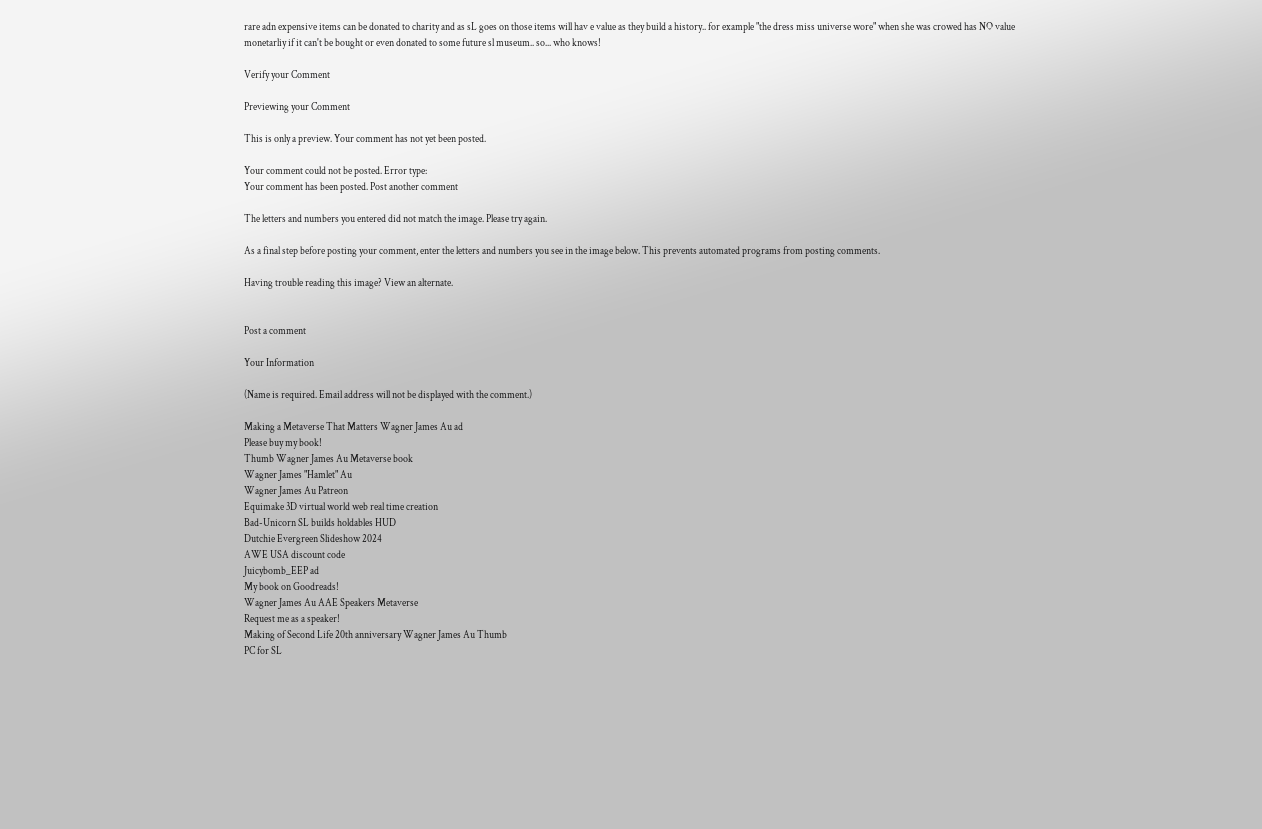rare adn expensive items can be donated to charity and as sL goes on those items will hav e value as they build a history.. for example "the dress miss universe wore" when she was crowed has NO value monetarliy if it can't be bought or even donated to some future sl museum.. so... who knows!

Verify your Comment

Previewing your Comment

This is only a preview. Your comment has not yet been posted.

Your comment could not be posted. Error type:
Your comment has been posted. Post another comment

The letters and numbers you entered did not match the image. Please try again.

As a final step before posting your comment, enter the letters and numbers you see in the image below. This prevents automated programs from posting comments.

Having trouble reading this image? View an alternate.


Post a comment

Your Information

(Name is required. Email address will not be displayed with the comment.)

Making a Metaverse That Matters Wagner James Au ad
Please buy my book!
Thumb Wagner James Au Metaverse book
Wagner James "Hamlet" Au
Wagner James Au Patreon
Equimake 3D virtual world web real time creation
Bad-Unicorn SL builds holdables HUD
Dutchie Evergreen Slideshow 2024
AWE USA discount code
Juicybomb_EEP ad
My book on Goodreads!
Wagner James Au AAE Speakers Metaverse
Request me as a speaker!
Making of Second Life 20th anniversary Wagner James Au Thumb
PC for SL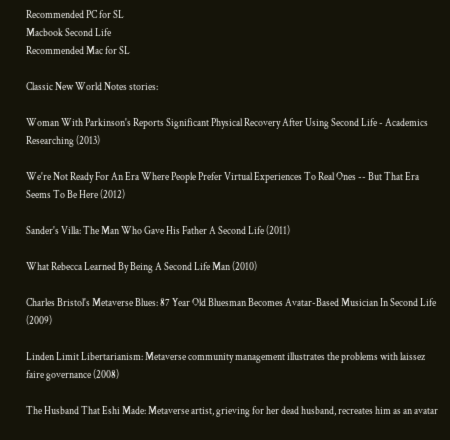Recommended PC for SL
Macbook Second Life
Recommended Mac for SL

Classic New World Notes stories:

Woman With Parkinson's Reports Significant Physical Recovery After Using Second Life - Academics Researching (2013)

We're Not Ready For An Era Where People Prefer Virtual Experiences To Real Ones -- But That Era Seems To Be Here (2012)

Sander's Villa: The Man Who Gave His Father A Second Life (2011)

What Rebecca Learned By Being A Second Life Man (2010)

Charles Bristol's Metaverse Blues: 87 Year Old Bluesman Becomes Avatar-Based Musician In Second Life (2009)

Linden Limit Libertarianism: Metaverse community management illustrates the problems with laissez faire governance (2008)

The Husband That Eshi Made: Metaverse artist, grieving for her dead husband, recreates him as an avatar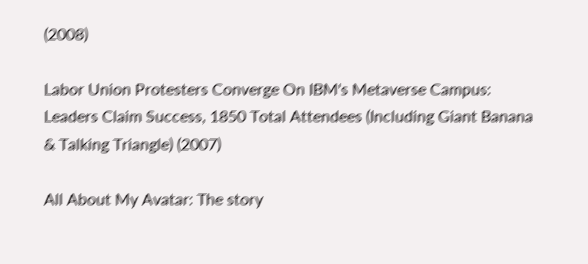(2008)

Labor Union Protesters Converge On IBM's Metaverse Campus: Leaders Claim Success, 1850 Total Attendees (Including Giant Banana & Talking Triangle) (2007)

All About My Avatar: The story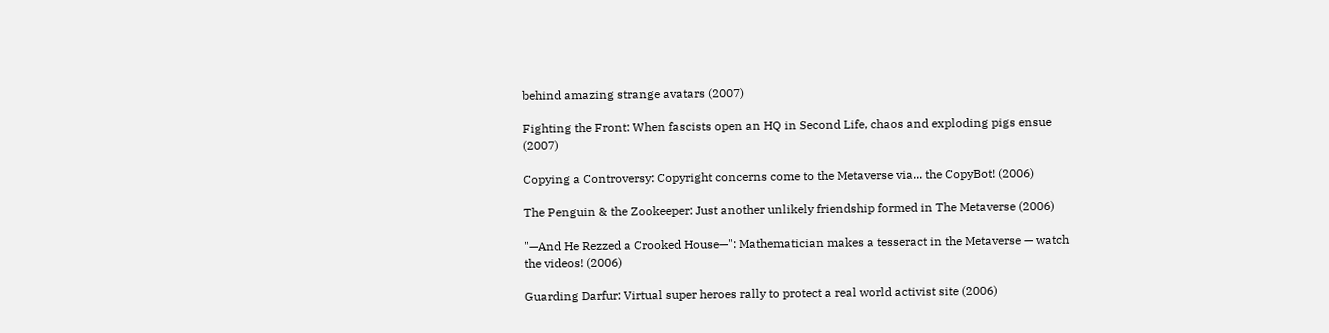behind amazing strange avatars (2007)

Fighting the Front: When fascists open an HQ in Second Life, chaos and exploding pigs ensue (2007)

Copying a Controversy: Copyright concerns come to the Metaverse via... the CopyBot! (2006)

The Penguin & the Zookeeper: Just another unlikely friendship formed in The Metaverse (2006)

"—And He Rezzed a Crooked House—": Mathematician makes a tesseract in the Metaverse — watch the videos! (2006)

Guarding Darfur: Virtual super heroes rally to protect a real world activist site (2006)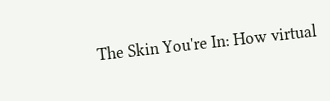The Skin You're In: How virtual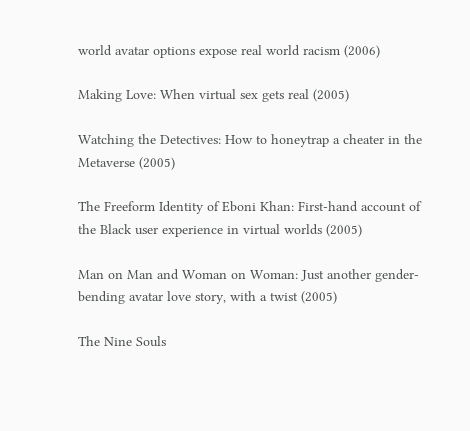world avatar options expose real world racism (2006)

Making Love: When virtual sex gets real (2005)

Watching the Detectives: How to honeytrap a cheater in the Metaverse (2005)

The Freeform Identity of Eboni Khan: First-hand account of the Black user experience in virtual worlds (2005)

Man on Man and Woman on Woman: Just another gender-bending avatar love story, with a twist (2005)

The Nine Souls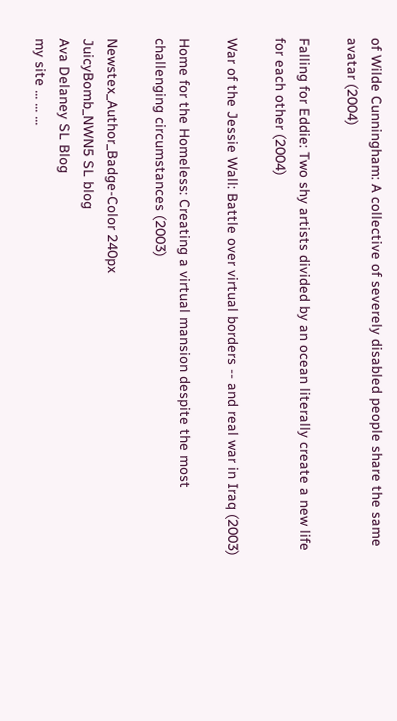of Wilde Cunningham: A collective of severely disabled people share the same avatar (2004)

Falling for Eddie: Two shy artists divided by an ocean literally create a new life for each other (2004)

War of the Jessie Wall: Battle over virtual borders -- and real war in Iraq (2003)

Home for the Homeless: Creating a virtual mansion despite the most challenging circumstances (2003)

Newstex_Author_Badge-Color 240px
JuicyBomb_NWN5 SL blog
Ava Delaney SL Blog
my site ... ... ...